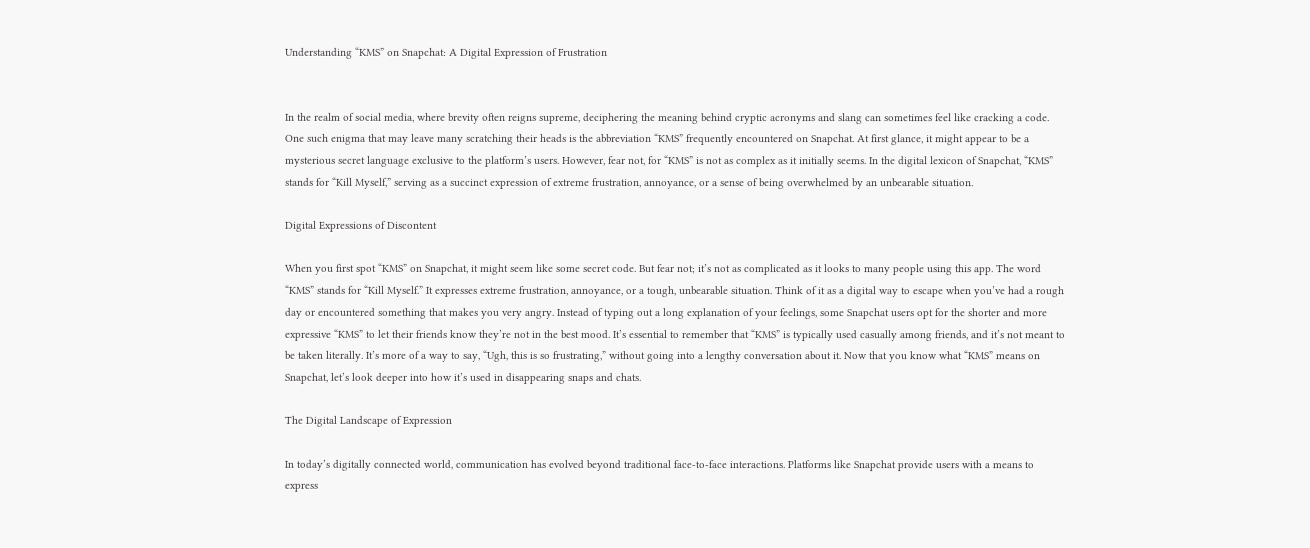Understanding “KMS” on Snapchat: A Digital Expression of Frustration


In the realm of social media, where brevity often reigns supreme, deciphering the meaning behind cryptic acronyms and slang can sometimes feel like cracking a code. One such enigma that may leave many scratching their heads is the abbreviation “KMS” frequently encountered on Snapchat. At first glance, it might appear to be a mysterious secret language exclusive to the platform’s users. However, fear not, for “KMS” is not as complex as it initially seems. In the digital lexicon of Snapchat, “KMS” stands for “Kill Myself,” serving as a succinct expression of extreme frustration, annoyance, or a sense of being overwhelmed by an unbearable situation.

Digital Expressions of Discontent

When you first spot “KMS” on Snapchat, it might seem like some secret code. But fear not; it’s not as complicated as it looks to many people using this app. The word “KMS” stands for “Kill Myself.” It expresses extreme frustration, annoyance, or a tough, unbearable situation. Think of it as a digital way to escape when you’ve had a rough day or encountered something that makes you very angry. Instead of typing out a long explanation of your feelings, some Snapchat users opt for the shorter and more expressive “KMS” to let their friends know they’re not in the best mood. It’s essential to remember that “KMS” is typically used casually among friends, and it’s not meant to be taken literally. It’s more of a way to say, “Ugh, this is so frustrating,” without going into a lengthy conversation about it. Now that you know what “KMS” means on Snapchat, let’s look deeper into how it’s used in disappearing snaps and chats.

The Digital Landscape of Expression

In today’s digitally connected world, communication has evolved beyond traditional face-to-face interactions. Platforms like Snapchat provide users with a means to express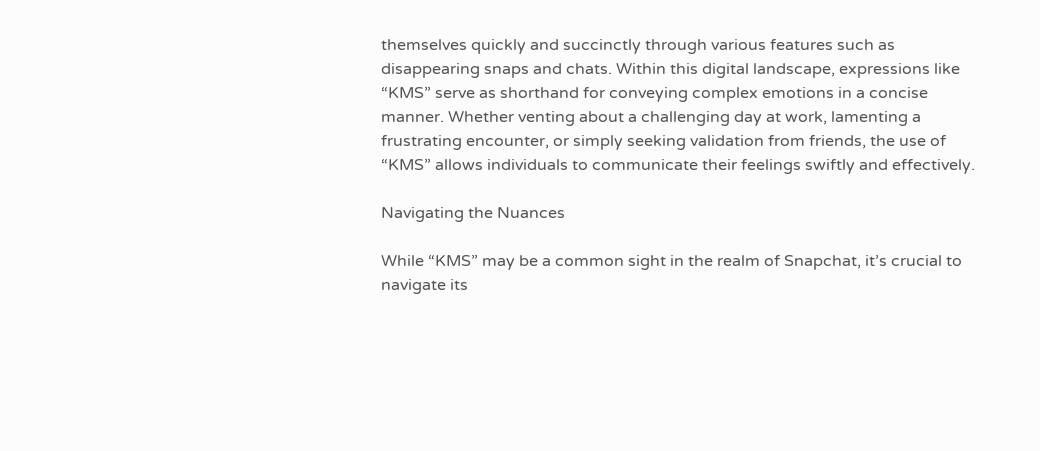themselves quickly and succinctly through various features such as disappearing snaps and chats. Within this digital landscape, expressions like “KMS” serve as shorthand for conveying complex emotions in a concise manner. Whether venting about a challenging day at work, lamenting a frustrating encounter, or simply seeking validation from friends, the use of “KMS” allows individuals to communicate their feelings swiftly and effectively.

Navigating the Nuances

While “KMS” may be a common sight in the realm of Snapchat, it’s crucial to navigate its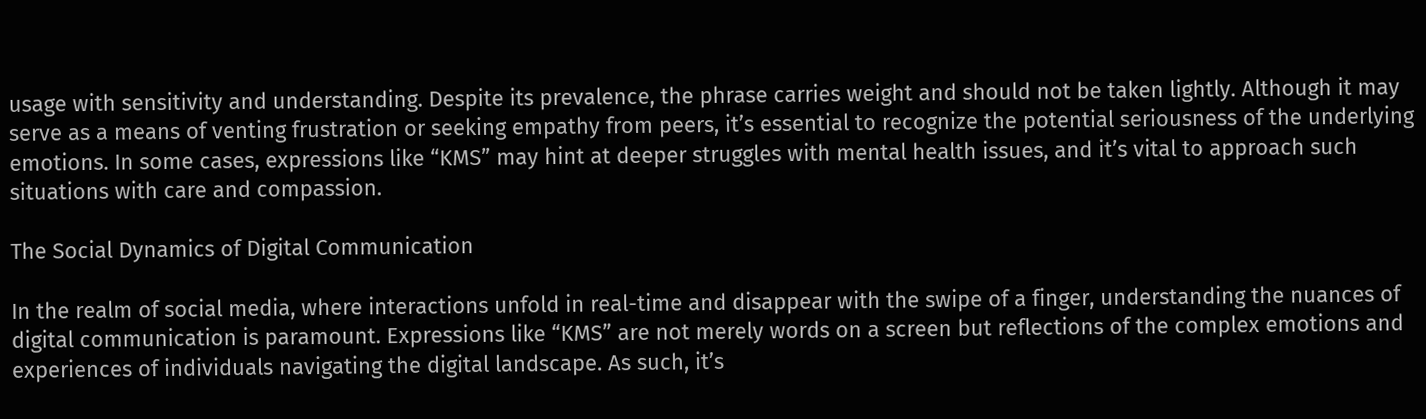usage with sensitivity and understanding. Despite its prevalence, the phrase carries weight and should not be taken lightly. Although it may serve as a means of venting frustration or seeking empathy from peers, it’s essential to recognize the potential seriousness of the underlying emotions. In some cases, expressions like “KMS” may hint at deeper struggles with mental health issues, and it’s vital to approach such situations with care and compassion.

The Social Dynamics of Digital Communication

In the realm of social media, where interactions unfold in real-time and disappear with the swipe of a finger, understanding the nuances of digital communication is paramount. Expressions like “KMS” are not merely words on a screen but reflections of the complex emotions and experiences of individuals navigating the digital landscape. As such, it’s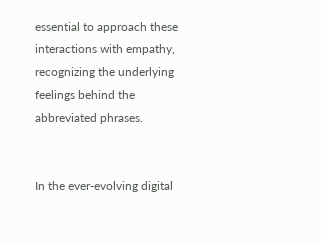essential to approach these interactions with empathy, recognizing the underlying feelings behind the abbreviated phrases.


In the ever-evolving digital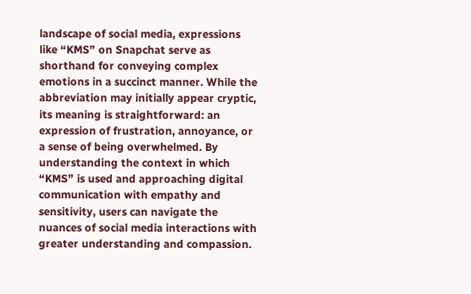landscape of social media, expressions like “KMS” on Snapchat serve as shorthand for conveying complex emotions in a succinct manner. While the abbreviation may initially appear cryptic, its meaning is straightforward: an expression of frustration, annoyance, or a sense of being overwhelmed. By understanding the context in which “KMS” is used and approaching digital communication with empathy and sensitivity, users can navigate the nuances of social media interactions with greater understanding and compassion.